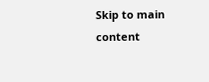Skip to main content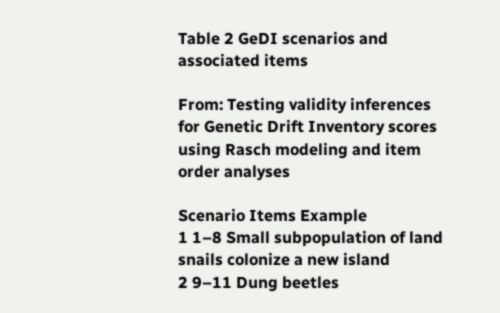Table 2 GeDI scenarios and associated items

From: Testing validity inferences for Genetic Drift Inventory scores using Rasch modeling and item order analyses

Scenario Items Example
1 1–8 Small subpopulation of land snails colonize a new island
2 9–11 Dung beetles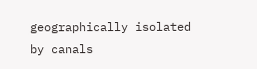geographically isolated by canals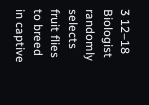3 12–18 Biologist randomly selects fruit flies to breed in captive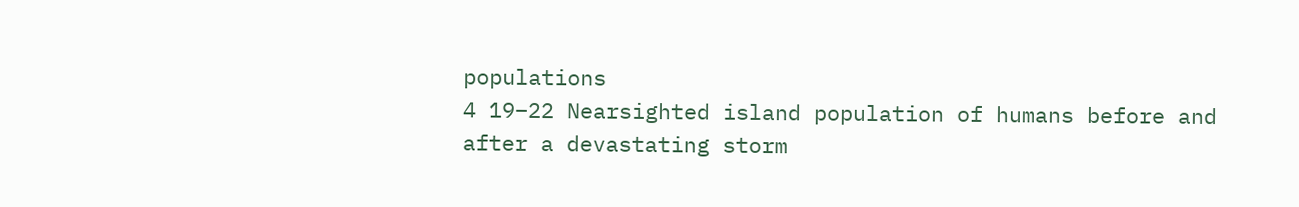populations
4 19–22 Nearsighted island population of humans before and after a devastating storm